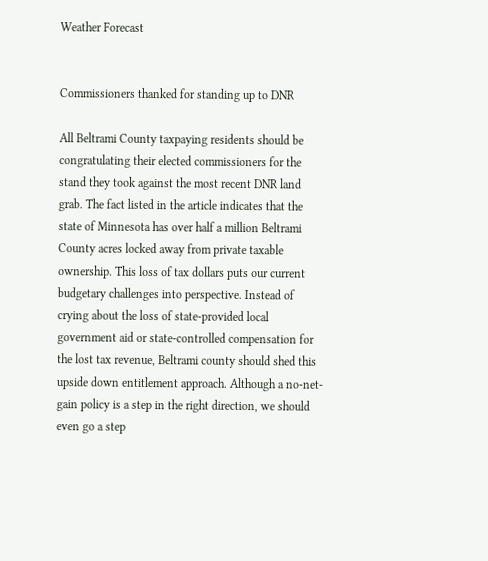Weather Forecast


Commissioners thanked for standing up to DNR

All Beltrami County taxpaying residents should be congratulating their elected commissioners for the stand they took against the most recent DNR land grab. The fact listed in the article indicates that the state of Minnesota has over half a million Beltrami County acres locked away from private taxable ownership. This loss of tax dollars puts our current budgetary challenges into perspective. Instead of crying about the loss of state-provided local government aid or state-controlled compensation for the lost tax revenue, Beltrami county should shed this upside down entitlement approach. Although a no-net-gain policy is a step in the right direction, we should even go a step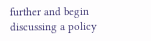further and begin discussing a policy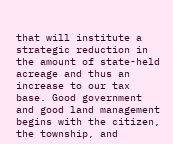that will institute a strategic reduction in the amount of state-held acreage and thus an increase to our tax base. Good government and good land management begins with the citizen, the township, and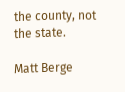the county, not the state.

Matt Berge